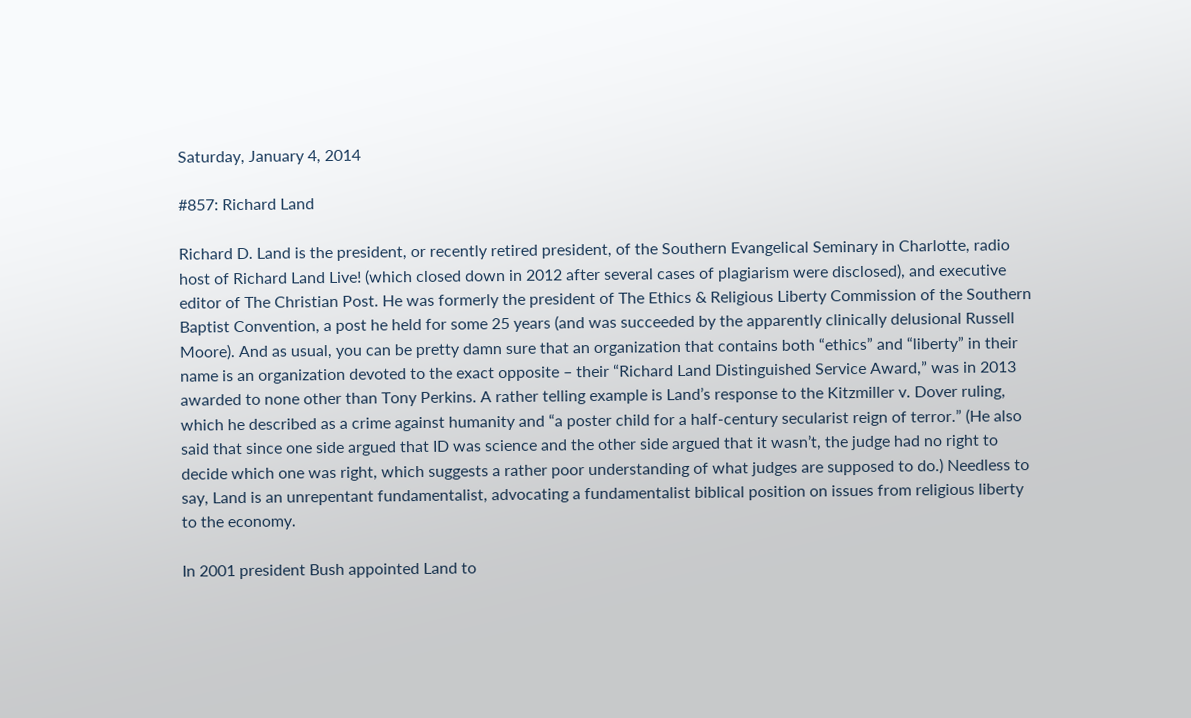Saturday, January 4, 2014

#857: Richard Land

Richard D. Land is the president, or recently retired president, of the Southern Evangelical Seminary in Charlotte, radio host of Richard Land Live! (which closed down in 2012 after several cases of plagiarism were disclosed), and executive editor of The Christian Post. He was formerly the president of The Ethics & Religious Liberty Commission of the Southern Baptist Convention, a post he held for some 25 years (and was succeeded by the apparently clinically delusional Russell Moore). And as usual, you can be pretty damn sure that an organization that contains both “ethics” and “liberty” in their name is an organization devoted to the exact opposite – their “Richard Land Distinguished Service Award,” was in 2013 awarded to none other than Tony Perkins. A rather telling example is Land’s response to the Kitzmiller v. Dover ruling, which he described as a crime against humanity and “a poster child for a half-century secularist reign of terror.” (He also said that since one side argued that ID was science and the other side argued that it wasn’t, the judge had no right to decide which one was right, which suggests a rather poor understanding of what judges are supposed to do.) Needless to say, Land is an unrepentant fundamentalist, advocating a fundamentalist biblical position on issues from religious liberty to the economy.

In 2001 president Bush appointed Land to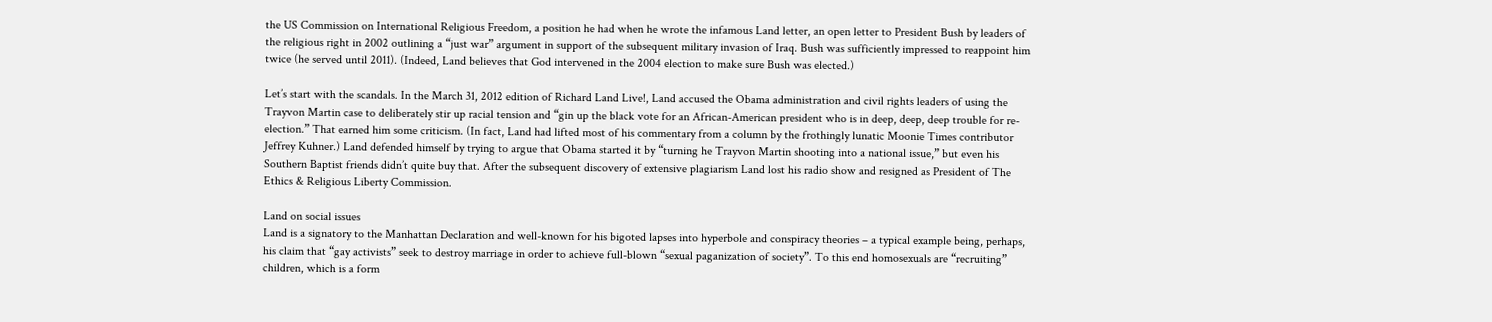the US Commission on International Religious Freedom, a position he had when he wrote the infamous Land letter, an open letter to President Bush by leaders of the religious right in 2002 outlining a “just war” argument in support of the subsequent military invasion of Iraq. Bush was sufficiently impressed to reappoint him twice (he served until 2011). (Indeed, Land believes that God intervened in the 2004 election to make sure Bush was elected.)

Let’s start with the scandals. In the March 31, 2012 edition of Richard Land Live!, Land accused the Obama administration and civil rights leaders of using the Trayvon Martin case to deliberately stir up racial tension and “gin up the black vote for an African-American president who is in deep, deep, deep trouble for re-election.” That earned him some criticism. (In fact, Land had lifted most of his commentary from a column by the frothingly lunatic Moonie Times contributor Jeffrey Kuhner.) Land defended himself by trying to argue that Obama started it by “turning he Trayvon Martin shooting into a national issue,” but even his Southern Baptist friends didn’t quite buy that. After the subsequent discovery of extensive plagiarism Land lost his radio show and resigned as President of The Ethics & Religious Liberty Commission.

Land on social issues
Land is a signatory to the Manhattan Declaration and well-known for his bigoted lapses into hyperbole and conspiracy theories – a typical example being, perhaps, his claim that “gay activists” seek to destroy marriage in order to achieve full-blown “sexual paganization of society”. To this end homosexuals are “recruiting” children, which is a form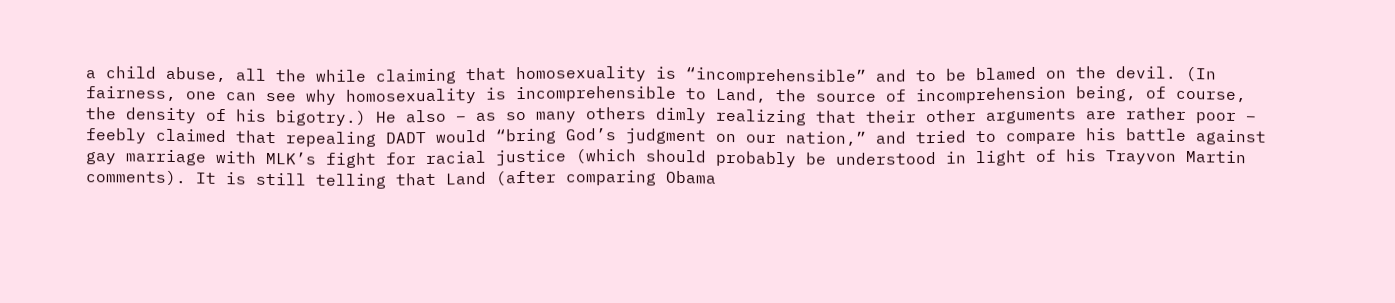a child abuse, all the while claiming that homosexuality is “incomprehensible” and to be blamed on the devil. (In fairness, one can see why homosexuality is incomprehensible to Land, the source of incomprehension being, of course, the density of his bigotry.) He also – as so many others dimly realizing that their other arguments are rather poor – feebly claimed that repealing DADT would “bring God’s judgment on our nation,” and tried to compare his battle against gay marriage with MLK’s fight for racial justice (which should probably be understood in light of his Trayvon Martin comments). It is still telling that Land (after comparing Obama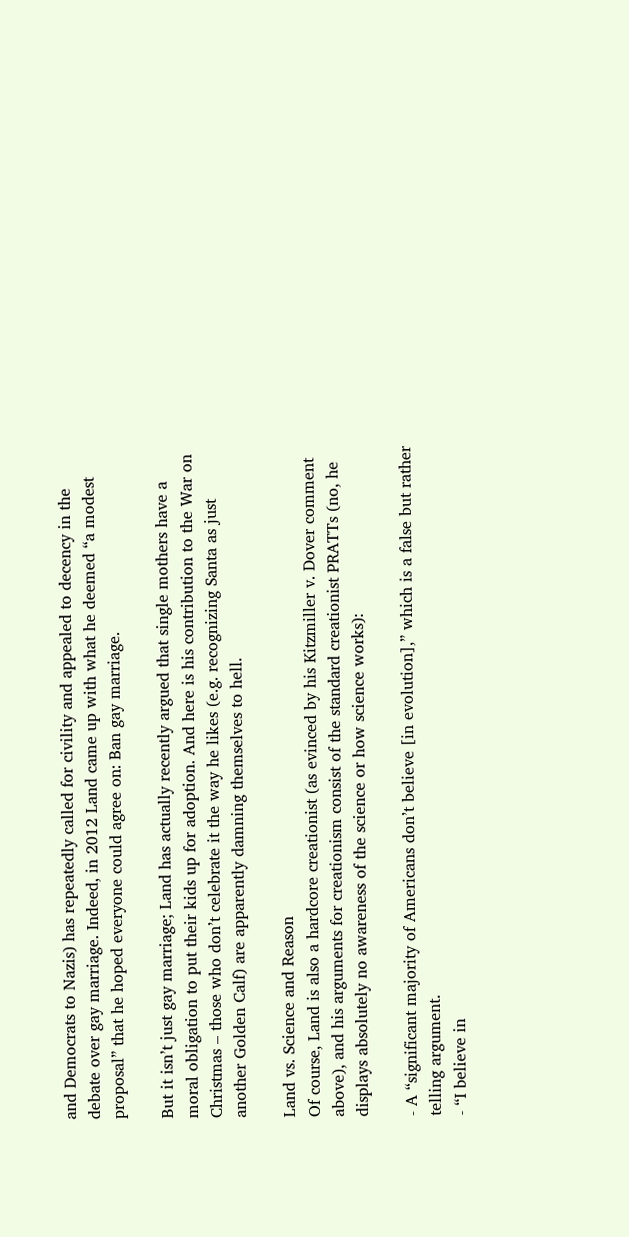and Democrats to Nazis) has repeatedly called for civility and appealed to decency in the debate over gay marriage. Indeed, in 2012 Land came up with what he deemed “a modest proposal” that he hoped everyone could agree on: Ban gay marriage.

But it isn’t just gay marriage; Land has actually recently argued that single mothers have a moral obligation to put their kids up for adoption. And here is his contribution to the War on Christmas – those who don’t celebrate it the way he likes (e.g. recognizing Santa as just another Golden Calf) are apparently damning themselves to hell.

Land vs. Science and Reason
Of course, Land is also a hardcore creationist (as evinced by his Kitzmiller v. Dover comment above), and his arguments for creationism consist of the standard creationist PRATTs (no, he displays absolutely no awareness of the science or how science works):

- A “significant majority of Americans don’t believe [in evolution],” which is a false but rather telling argument.
- “I believe in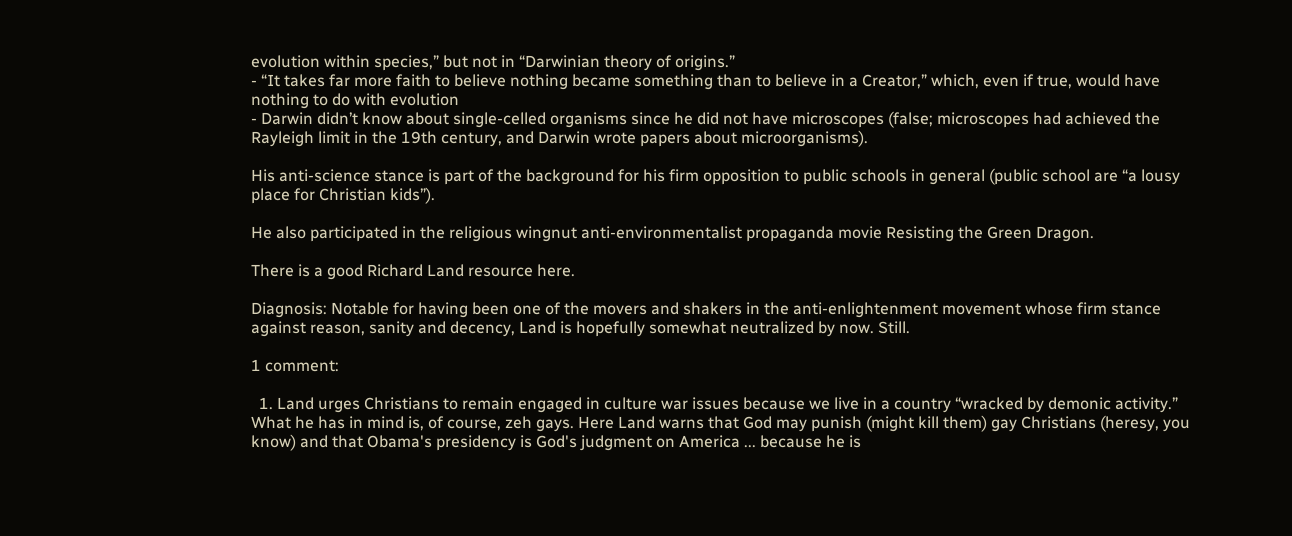evolution within species,” but not in “Darwinian theory of origins.”
- “It takes far more faith to believe nothing became something than to believe in a Creator,” which, even if true, would have nothing to do with evolution
- Darwin didn’t know about single-celled organisms since he did not have microscopes (false; microscopes had achieved the Rayleigh limit in the 19th century, and Darwin wrote papers about microorganisms).

His anti-science stance is part of the background for his firm opposition to public schools in general (public school are “a lousy place for Christian kids”).

He also participated in the religious wingnut anti-environmentalist propaganda movie Resisting the Green Dragon.

There is a good Richard Land resource here.

Diagnosis: Notable for having been one of the movers and shakers in the anti-enlightenment movement whose firm stance against reason, sanity and decency, Land is hopefully somewhat neutralized by now. Still.

1 comment:

  1. Land urges Christians to remain engaged in culture war issues because we live in a country “wracked by demonic activity.” What he has in mind is, of course, zeh gays. Here Land warns that God may punish (might kill them) gay Christians (heresy, you know) and that Obama's presidency is God's judgment on America ... because he is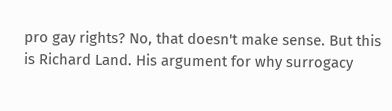pro gay rights? No, that doesn't make sense. But this is Richard Land. His argument for why surrogacy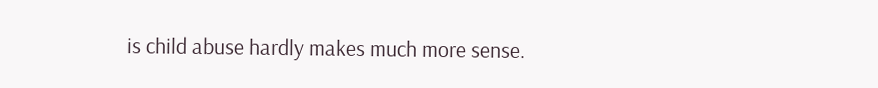is child abuse hardly makes much more sense.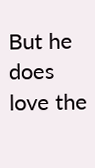But he does love the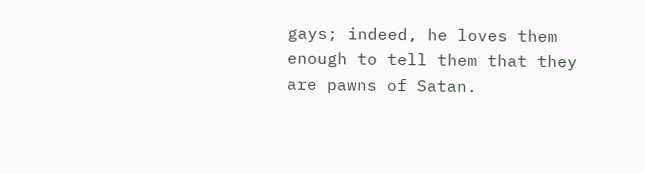gays; indeed, he loves them enough to tell them that they are pawns of Satan.